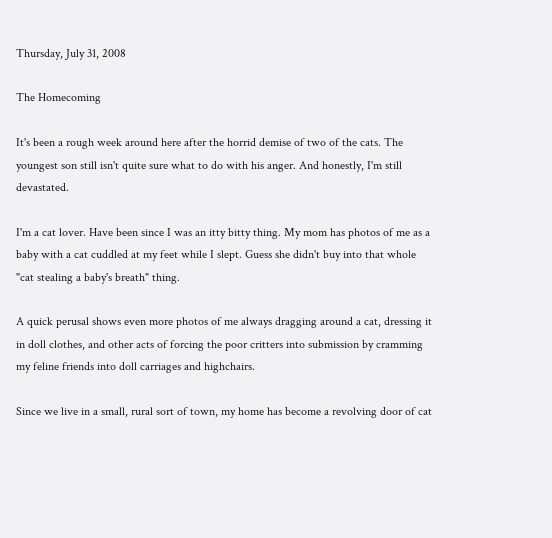Thursday, July 31, 2008

The Homecoming

It's been a rough week around here after the horrid demise of two of the cats. The youngest son still isn't quite sure what to do with his anger. And honestly, I'm still devastated.

I'm a cat lover. Have been since I was an itty bitty thing. My mom has photos of me as a baby with a cat cuddled at my feet while I slept. Guess she didn't buy into that whole "cat stealing a baby's breath" thing.

A quick perusal shows even more photos of me always dragging around a cat, dressing it in doll clothes, and other acts of forcing the poor critters into submission by cramming my feline friends into doll carriages and highchairs.

Since we live in a small, rural sort of town, my home has become a revolving door of cat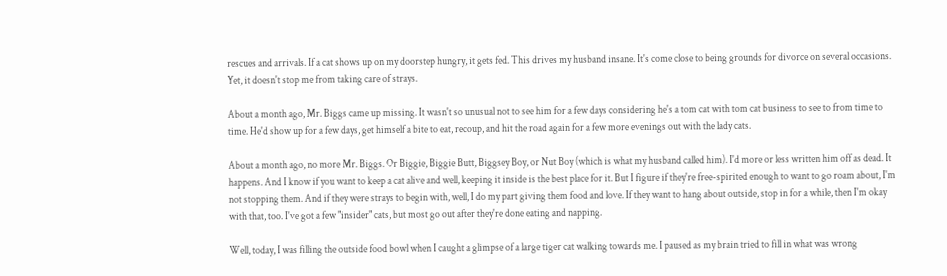rescues and arrivals. If a cat shows up on my doorstep hungry, it gets fed. This drives my husband insane. It's come close to being grounds for divorce on several occasions. Yet, it doesn't stop me from taking care of strays.

About a month ago, Mr. Biggs came up missing. It wasn't so unusual not to see him for a few days considering he's a tom cat with tom cat business to see to from time to time. He'd show up for a few days, get himself a bite to eat, recoup, and hit the road again for a few more evenings out with the lady cats.

About a month ago, no more Mr. Biggs. Or Biggie, Biggie Butt, Biggsey Boy, or Nut Boy (which is what my husband called him). I'd more or less written him off as dead. It happens. And I know if you want to keep a cat alive and well, keeping it inside is the best place for it. But I figure if they're free-spirited enough to want to go roam about, I'm not stopping them. And if they were strays to begin with, well, I do my part giving them food and love. If they want to hang about outside, stop in for a while, then I'm okay with that, too. I've got a few "insider" cats, but most go out after they're done eating and napping.

Well, today, I was filling the outside food bowl when I caught a glimpse of a large tiger cat walking towards me. I paused as my brain tried to fill in what was wrong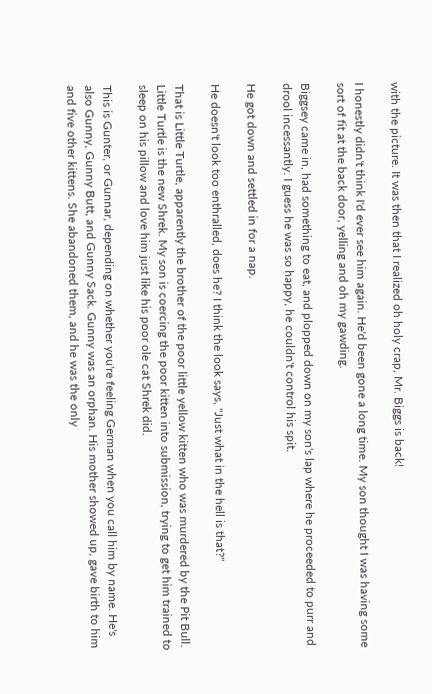with the picture. It was then that I realized oh holy crap, Mr. Biggs is back!

I honestly didn't think I'd ever see him again. He'd been gone a long time. My son thought I was having some sort of fit at the back door, yelling and oh my gawding.

Biggsey came in, had something to eat, and plopped down on my son's lap where he proceeded to purr and drool incessantly. I guess he was so happy, he couldn't control his spit.

He got down and settled in for a nap.

He doesn't look too enthralled, does he? I think the look says, "Just what in the hell is that?"

That is Little Turtle, apparently the brother of the poor little yellow kitten who was murdered by the Pit Bull. Little Turtle is the new Shrek. My son is coercing the poor kitten into submission, trying to get him trained to sleep on his pillow and love him just like his poor ole cat Shrek did.

This is Gunter, or Gunnar, depending on whether you're feeling German when you call him by name. He's also Gunny, Gunny Butt, and Gunny Sack. Gunny was an orphan. His mother showed up, gave birth to him and five other kittens. She abandoned them, and he was the only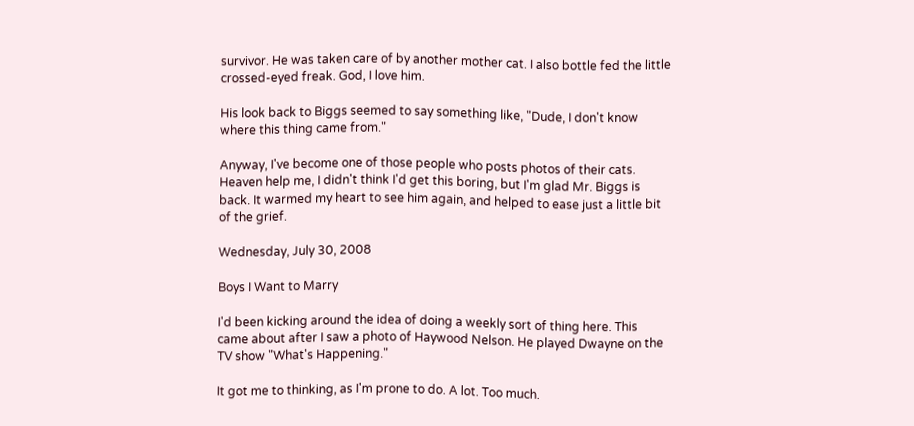survivor. He was taken care of by another mother cat. I also bottle fed the little crossed-eyed freak. God, I love him.

His look back to Biggs seemed to say something like, "Dude, I don't know where this thing came from."

Anyway, I've become one of those people who posts photos of their cats. Heaven help me, I didn't think I'd get this boring, but I'm glad Mr. Biggs is back. It warmed my heart to see him again, and helped to ease just a little bit of the grief.

Wednesday, July 30, 2008

Boys I Want to Marry

I'd been kicking around the idea of doing a weekly sort of thing here. This came about after I saw a photo of Haywood Nelson. He played Dwayne on the TV show "What's Happening."

It got me to thinking, as I'm prone to do. A lot. Too much.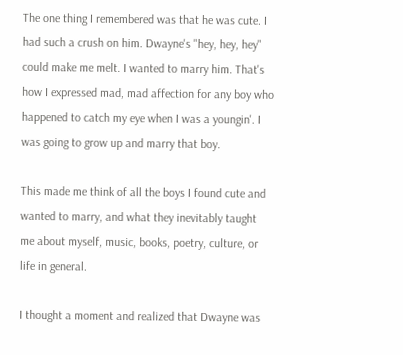The one thing I remembered was that he was cute. I had such a crush on him. Dwayne's "hey, hey, hey" could make me melt. I wanted to marry him. That's how I expressed mad, mad affection for any boy who happened to catch my eye when I was a youngin'. I was going to grow up and marry that boy.

This made me think of all the boys I found cute and wanted to marry, and what they inevitably taught me about myself, music, books, poetry, culture, or life in general.

I thought a moment and realized that Dwayne was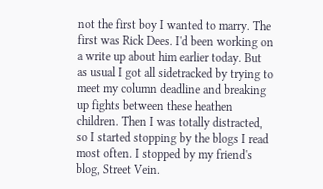not the first boy I wanted to marry. The first was Rick Dees. I'd been working on a write up about him earlier today. But as usual I got all sidetracked by trying to meet my column deadline and breaking up fights between these heathen children. Then I was totally distracted, so I started stopping by the blogs I read most often. I stopped by my friend's blog, Street Vein.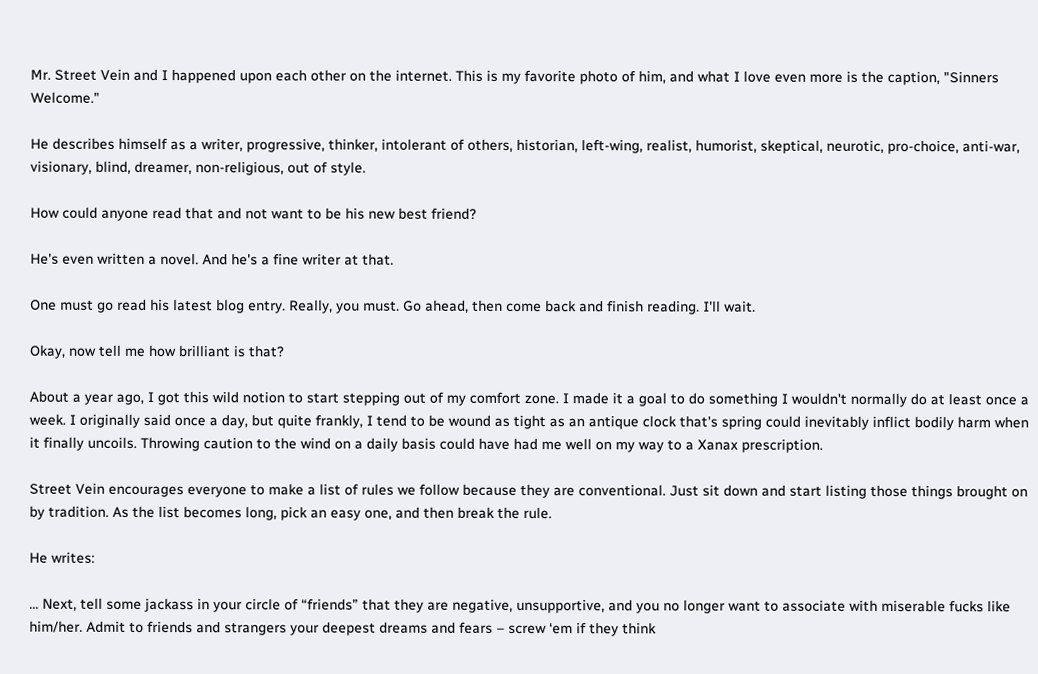Mr. Street Vein and I happened upon each other on the internet. This is my favorite photo of him, and what I love even more is the caption, "Sinners Welcome."

He describes himself as a writer, progressive, thinker, intolerant of others, historian, left-wing, realist, humorist, skeptical, neurotic, pro-choice, anti-war, visionary, blind, dreamer, non-religious, out of style.

How could anyone read that and not want to be his new best friend?

He's even written a novel. And he's a fine writer at that.

One must go read his latest blog entry. Really, you must. Go ahead, then come back and finish reading. I'll wait.

Okay, now tell me how brilliant is that?

About a year ago, I got this wild notion to start stepping out of my comfort zone. I made it a goal to do something I wouldn't normally do at least once a week. I originally said once a day, but quite frankly, I tend to be wound as tight as an antique clock that's spring could inevitably inflict bodily harm when it finally uncoils. Throwing caution to the wind on a daily basis could have had me well on my way to a Xanax prescription.

Street Vein encourages everyone to make a list of rules we follow because they are conventional. Just sit down and start listing those things brought on by tradition. As the list becomes long, pick an easy one, and then break the rule.

He writes:

... Next, tell some jackass in your circle of “friends” that they are negative, unsupportive, and you no longer want to associate with miserable fucks like him/her. Admit to friends and strangers your deepest dreams and fears – screw ‘em if they think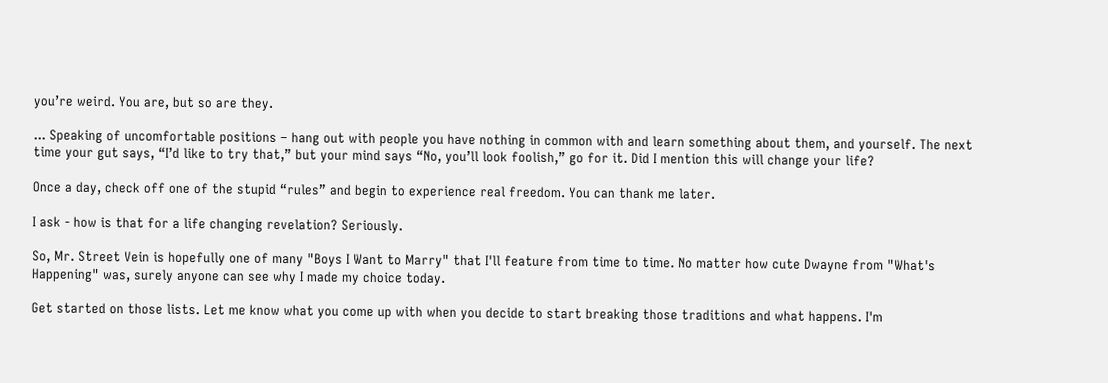you’re weird. You are, but so are they.

... Speaking of uncomfortable positions – hang out with people you have nothing in common with and learn something about them, and yourself. The next time your gut says, “I’d like to try that,” but your mind says “No, you’ll look foolish,” go for it. Did I mention this will change your life?

Once a day, check off one of the stupid “rules” and begin to experience real freedom. You can thank me later.

I ask - how is that for a life changing revelation? Seriously.

So, Mr. Street Vein is hopefully one of many "Boys I Want to Marry" that I'll feature from time to time. No matter how cute Dwayne from "What's Happening" was, surely anyone can see why I made my choice today.

Get started on those lists. Let me know what you come up with when you decide to start breaking those traditions and what happens. I'm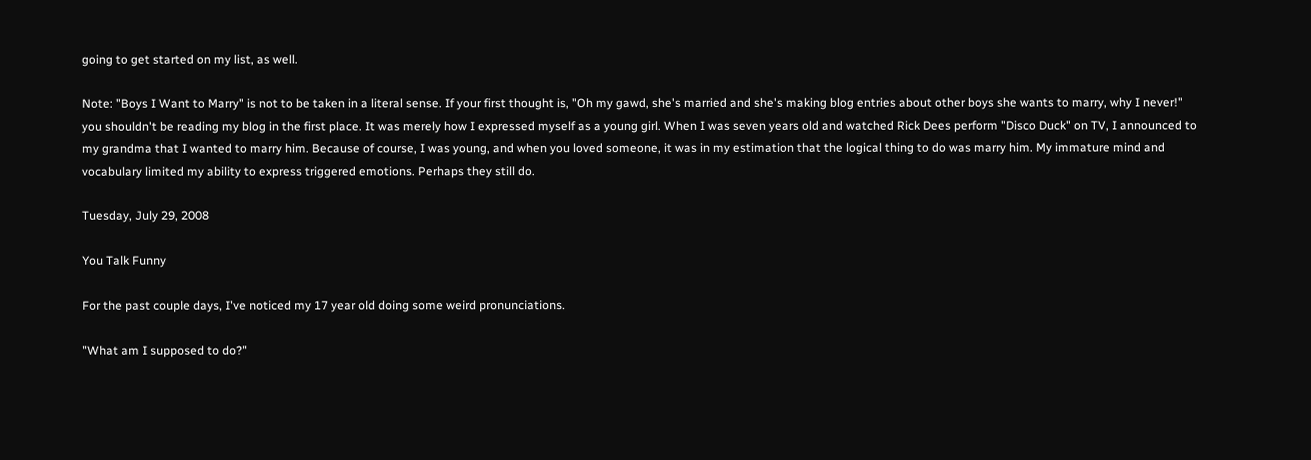going to get started on my list, as well.

Note: "Boys I Want to Marry" is not to be taken in a literal sense. If your first thought is, "Oh my gawd, she's married and she's making blog entries about other boys she wants to marry, why I never!" you shouldn't be reading my blog in the first place. It was merely how I expressed myself as a young girl. When I was seven years old and watched Rick Dees perform "Disco Duck" on TV, I announced to my grandma that I wanted to marry him. Because of course, I was young, and when you loved someone, it was in my estimation that the logical thing to do was marry him. My immature mind and vocabulary limited my ability to express triggered emotions. Perhaps they still do.

Tuesday, July 29, 2008

You Talk Funny

For the past couple days, I've noticed my 17 year old doing some weird pronunciations.

"What am I supposed to do?"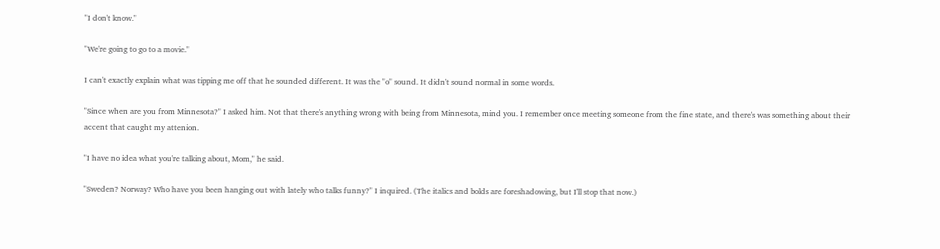"I don't know."

"We're going to go to a movie."

I can't exactly explain what was tipping me off that he sounded different. It was the "o" sound. It didn't sound normal in some words.

"Since when are you from Minnesota?" I asked him. Not that there's anything wrong with being from Minnesota, mind you. I remember once meeting someone from the fine state, and there's was something about their accent that caught my attenion.

"I have no idea what you're talking about, Mom," he said.

"Sweden? Norway? Who have you been hanging out with lately who talks funny?" I inquired. (The italics and bolds are foreshadowing, but I'll stop that now.)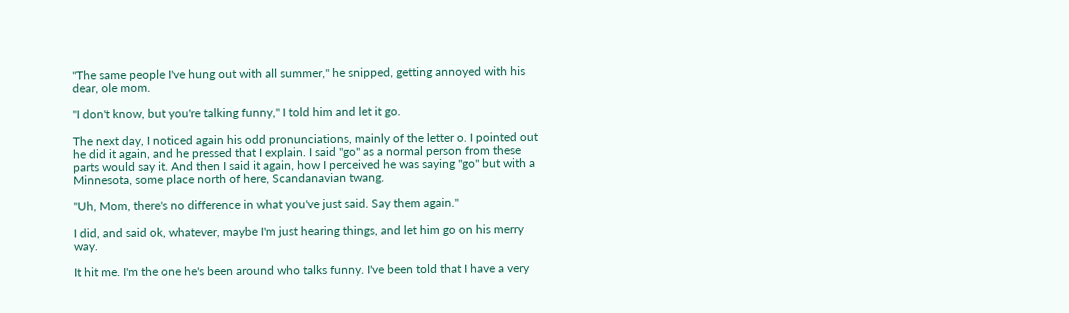"The same people I've hung out with all summer," he snipped, getting annoyed with his dear, ole mom.

"I don't know, but you're talking funny," I told him and let it go.

The next day, I noticed again his odd pronunciations, mainly of the letter o. I pointed out he did it again, and he pressed that I explain. I said "go" as a normal person from these parts would say it. And then I said it again, how I perceived he was saying "go" but with a Minnesota, some place north of here, Scandanavian twang.

"Uh, Mom, there's no difference in what you've just said. Say them again."

I did, and said ok, whatever, maybe I'm just hearing things, and let him go on his merry way.

It hit me. I'm the one he's been around who talks funny. I've been told that I have a very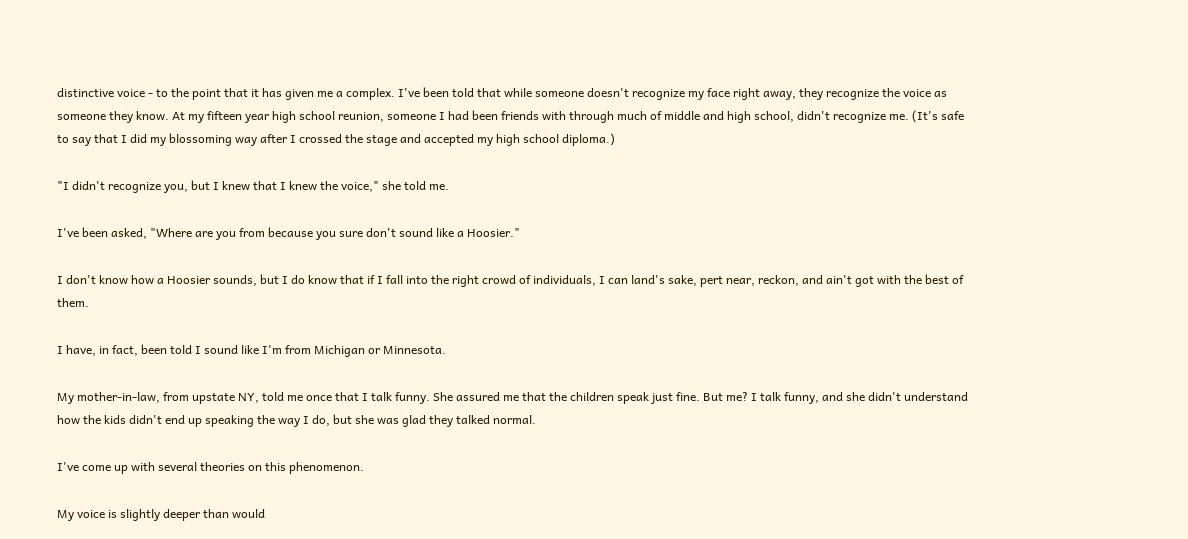distinctive voice - to the point that it has given me a complex. I've been told that while someone doesn't recognize my face right away, they recognize the voice as someone they know. At my fifteen year high school reunion, someone I had been friends with through much of middle and high school, didn't recognize me. (It's safe to say that I did my blossoming way after I crossed the stage and accepted my high school diploma.)

"I didn't recognize you, but I knew that I knew the voice," she told me.

I've been asked, "Where are you from because you sure don't sound like a Hoosier."

I don't know how a Hoosier sounds, but I do know that if I fall into the right crowd of individuals, I can land's sake, pert near, reckon, and ain't got with the best of them.

I have, in fact, been told I sound like I'm from Michigan or Minnesota.

My mother-in-law, from upstate NY, told me once that I talk funny. She assured me that the children speak just fine. But me? I talk funny, and she didn't understand how the kids didn't end up speaking the way I do, but she was glad they talked normal.

I've come up with several theories on this phenomenon.

My voice is slightly deeper than would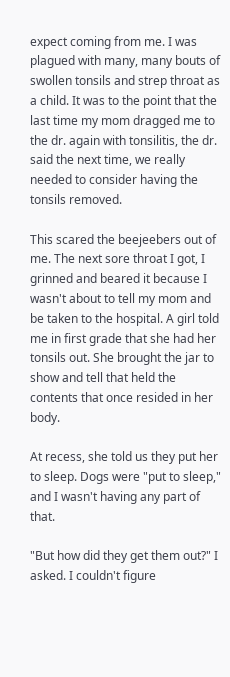expect coming from me. I was plagued with many, many bouts of swollen tonsils and strep throat as a child. It was to the point that the last time my mom dragged me to the dr. again with tonsilitis, the dr. said the next time, we really needed to consider having the tonsils removed.

This scared the beejeebers out of me. The next sore throat I got, I grinned and beared it because I wasn't about to tell my mom and be taken to the hospital. A girl told me in first grade that she had her tonsils out. She brought the jar to show and tell that held the contents that once resided in her body.

At recess, she told us they put her to sleep. Dogs were "put to sleep," and I wasn't having any part of that.

"But how did they get them out?" I asked. I couldn't figure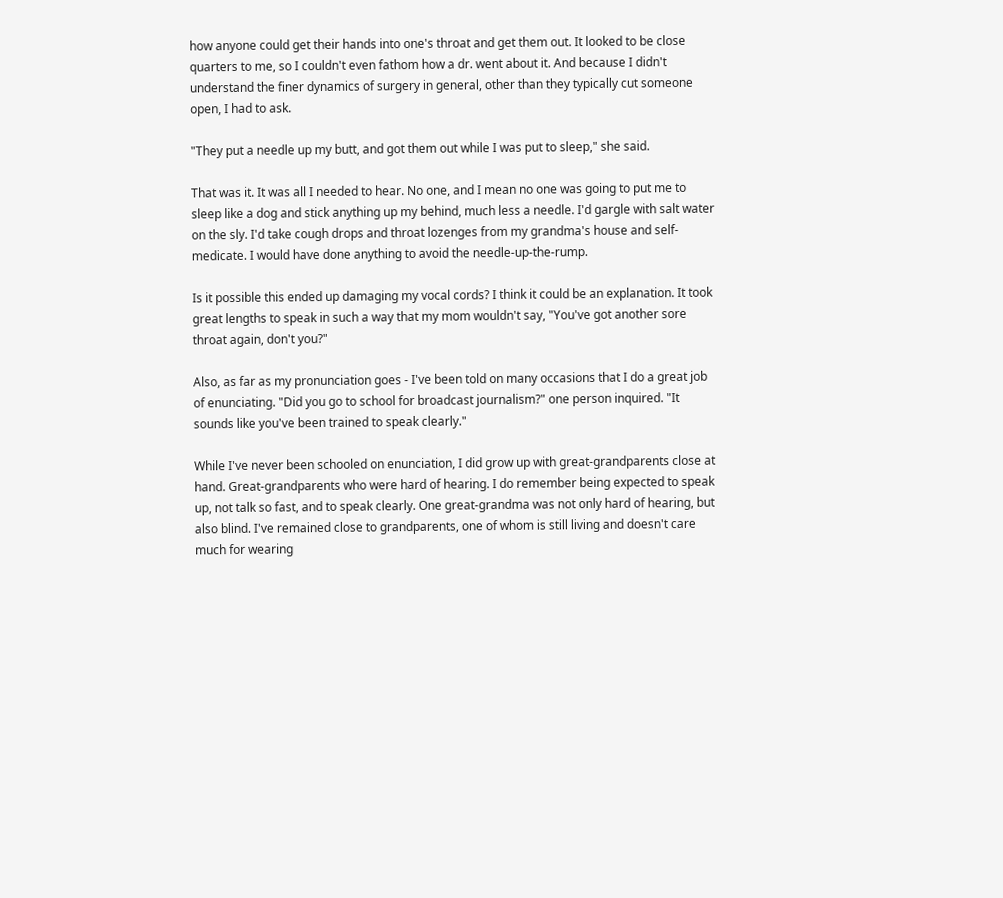how anyone could get their hands into one's throat and get them out. It looked to be close quarters to me, so I couldn't even fathom how a dr. went about it. And because I didn't understand the finer dynamics of surgery in general, other than they typically cut someone open, I had to ask.

"They put a needle up my butt, and got them out while I was put to sleep," she said.

That was it. It was all I needed to hear. No one, and I mean no one was going to put me to sleep like a dog and stick anything up my behind, much less a needle. I'd gargle with salt water on the sly. I'd take cough drops and throat lozenges from my grandma's house and self-medicate. I would have done anything to avoid the needle-up-the-rump.

Is it possible this ended up damaging my vocal cords? I think it could be an explanation. It took great lengths to speak in such a way that my mom wouldn't say, "You've got another sore throat again, don't you?"

Also, as far as my pronunciation goes - I've been told on many occasions that I do a great job of enunciating. "Did you go to school for broadcast journalism?" one person inquired. "It sounds like you've been trained to speak clearly."

While I've never been schooled on enunciation, I did grow up with great-grandparents close at hand. Great-grandparents who were hard of hearing. I do remember being expected to speak up, not talk so fast, and to speak clearly. One great-grandma was not only hard of hearing, but also blind. I've remained close to grandparents, one of whom is still living and doesn't care much for wearing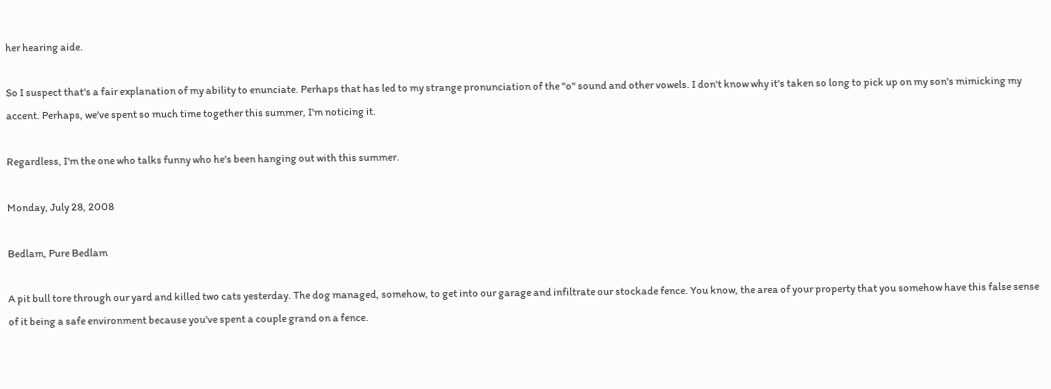her hearing aide.

So I suspect that's a fair explanation of my ability to enunciate. Perhaps that has led to my strange pronunciation of the "o" sound and other vowels. I don't know why it's taken so long to pick up on my son's mimicking my accent. Perhaps, we've spent so much time together this summer, I'm noticing it.

Regardless, I'm the one who talks funny who he's been hanging out with this summer.

Monday, July 28, 2008

Bedlam, Pure Bedlam

A pit bull tore through our yard and killed two cats yesterday. The dog managed, somehow, to get into our garage and infiltrate our stockade fence. You know, the area of your property that you somehow have this false sense of it being a safe environment because you've spent a couple grand on a fence.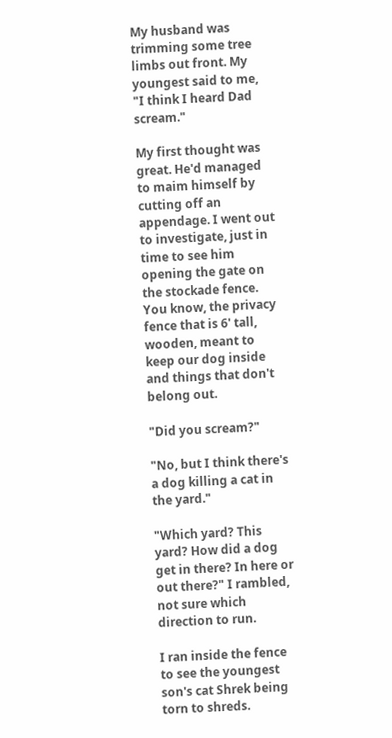My husband was trimming some tree limbs out front. My youngest said to me, "I think I heard Dad scream."

My first thought was great. He'd managed to maim himself by cutting off an appendage. I went out to investigate, just in time to see him opening the gate on the stockade fence. You know, the privacy fence that is 6' tall, wooden, meant to keep our dog inside and things that don't belong out.

"Did you scream?"

"No, but I think there's a dog killing a cat in the yard."

"Which yard? This yard? How did a dog get in there? In here or out there?" I rambled, not sure which direction to run.

I ran inside the fence to see the youngest son's cat Shrek being torn to shreds.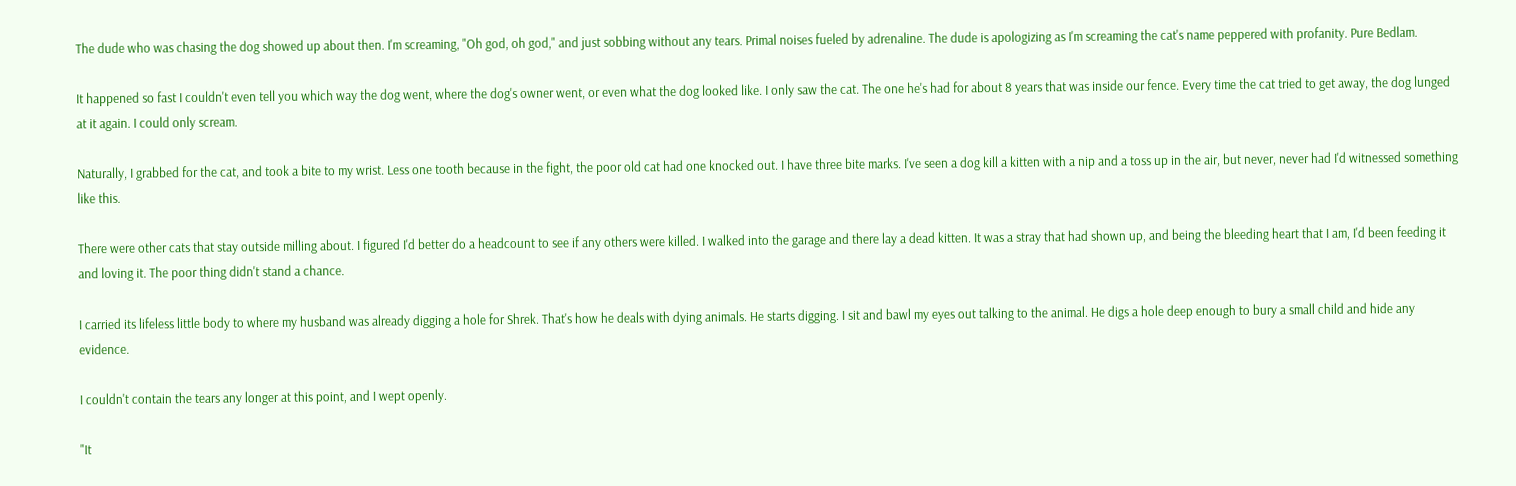The dude who was chasing the dog showed up about then. I'm screaming, "Oh god, oh god," and just sobbing without any tears. Primal noises fueled by adrenaline. The dude is apologizing as I'm screaming the cat's name peppered with profanity. Pure Bedlam.

It happened so fast I couldn't even tell you which way the dog went, where the dog's owner went, or even what the dog looked like. I only saw the cat. The one he's had for about 8 years that was inside our fence. Every time the cat tried to get away, the dog lunged at it again. I could only scream.

Naturally, I grabbed for the cat, and took a bite to my wrist. Less one tooth because in the fight, the poor old cat had one knocked out. I have three bite marks. I've seen a dog kill a kitten with a nip and a toss up in the air, but never, never had I'd witnessed something like this.

There were other cats that stay outside milling about. I figured I'd better do a headcount to see if any others were killed. I walked into the garage and there lay a dead kitten. It was a stray that had shown up, and being the bleeding heart that I am, I'd been feeding it and loving it. The poor thing didn't stand a chance.

I carried its lifeless little body to where my husband was already digging a hole for Shrek. That's how he deals with dying animals. He starts digging. I sit and bawl my eyes out talking to the animal. He digs a hole deep enough to bury a small child and hide any evidence.

I couldn't contain the tears any longer at this point, and I wept openly.

"It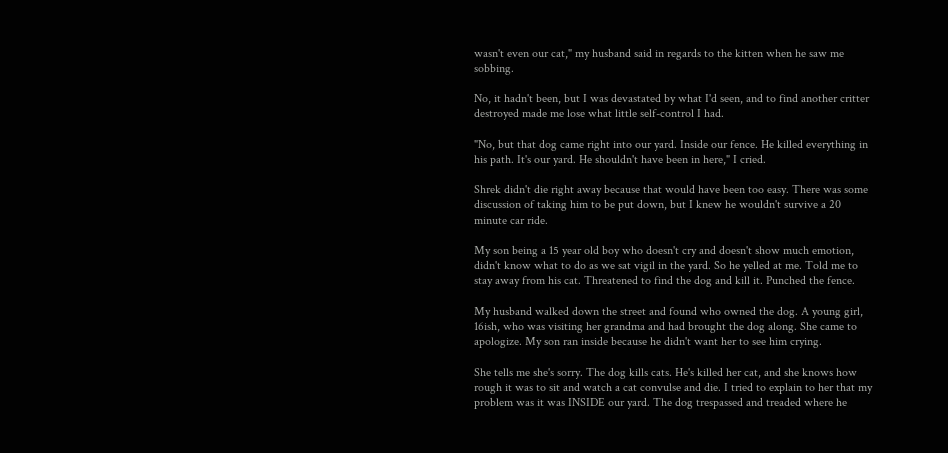wasn't even our cat," my husband said in regards to the kitten when he saw me sobbing.

No, it hadn't been, but I was devastated by what I'd seen, and to find another critter destroyed made me lose what little self-control I had.

"No, but that dog came right into our yard. Inside our fence. He killed everything in his path. It's our yard. He shouldn't have been in here," I cried.

Shrek didn't die right away because that would have been too easy. There was some discussion of taking him to be put down, but I knew he wouldn't survive a 20 minute car ride.

My son being a 15 year old boy who doesn't cry and doesn't show much emotion, didn't know what to do as we sat vigil in the yard. So he yelled at me. Told me to stay away from his cat. Threatened to find the dog and kill it. Punched the fence.

My husband walked down the street and found who owned the dog. A young girl, 16ish, who was visiting her grandma and had brought the dog along. She came to apologize. My son ran inside because he didn't want her to see him crying.

She tells me she's sorry. The dog kills cats. He's killed her cat, and she knows how rough it was to sit and watch a cat convulse and die. I tried to explain to her that my problem was it was INSIDE our yard. The dog trespassed and treaded where he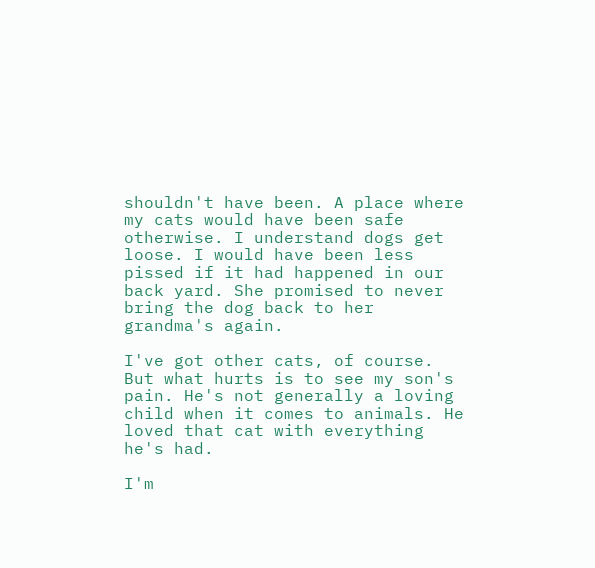shouldn't have been. A place where my cats would have been safe otherwise. I understand dogs get loose. I would have been less pissed if it had happened in our back yard. She promised to never bring the dog back to her grandma's again.

I've got other cats, of course. But what hurts is to see my son's pain. He's not generally a loving child when it comes to animals. He loved that cat with everything he's had.

I'm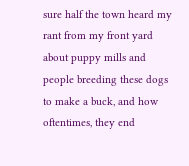sure half the town heard my rant from my front yard about puppy mills and people breeding these dogs to make a buck, and how oftentimes, they end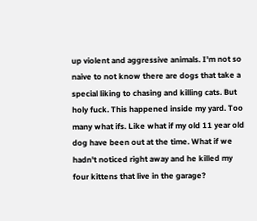up violent and aggressive animals. I'm not so naive to not know there are dogs that take a special liking to chasing and killing cats. But holy fuck. This happened inside my yard. Too many what ifs. Like what if my old 11 year old dog have been out at the time. What if we hadn't noticed right away and he killed my four kittens that live in the garage?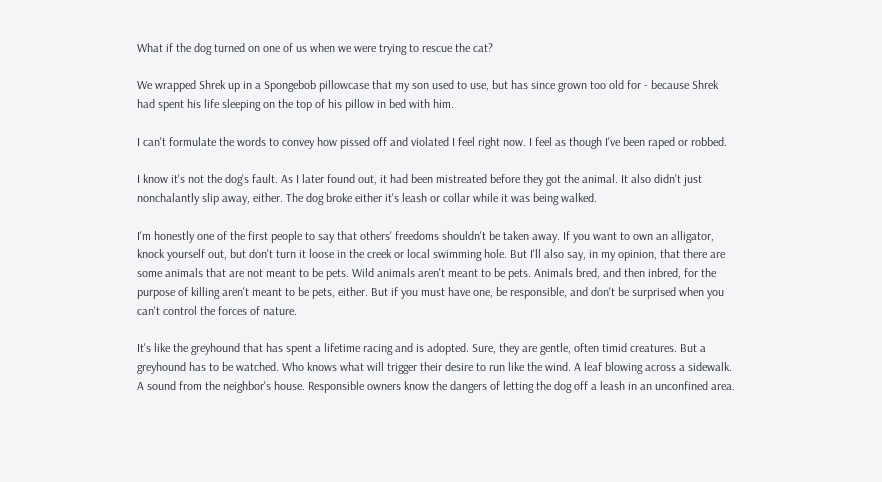What if the dog turned on one of us when we were trying to rescue the cat?

We wrapped Shrek up in a Spongebob pillowcase that my son used to use, but has since grown too old for - because Shrek had spent his life sleeping on the top of his pillow in bed with him.

I can't formulate the words to convey how pissed off and violated I feel right now. I feel as though I've been raped or robbed.

I know it's not the dog's fault. As I later found out, it had been mistreated before they got the animal. It also didn't just nonchalantly slip away, either. The dog broke either it's leash or collar while it was being walked.

I'm honestly one of the first people to say that others' freedoms shouldn't be taken away. If you want to own an alligator, knock yourself out, but don't turn it loose in the creek or local swimming hole. But I'll also say, in my opinion, that there are some animals that are not meant to be pets. Wild animals aren't meant to be pets. Animals bred, and then inbred, for the purpose of killing aren't meant to be pets, either. But if you must have one, be responsible, and don't be surprised when you can't control the forces of nature.

It's like the greyhound that has spent a lifetime racing and is adopted. Sure, they are gentle, often timid creatures. But a greyhound has to be watched. Who knows what will trigger their desire to run like the wind. A leaf blowing across a sidewalk. A sound from the neighbor's house. Responsible owners know the dangers of letting the dog off a leash in an unconfined area.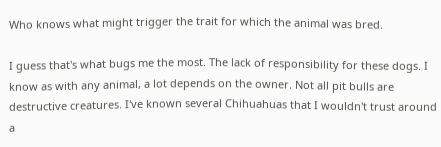Who knows what might trigger the trait for which the animal was bred.

I guess that's what bugs me the most. The lack of responsibility for these dogs. I know as with any animal, a lot depends on the owner. Not all pit bulls are destructive creatures. I've known several Chihuahuas that I wouldn't trust around a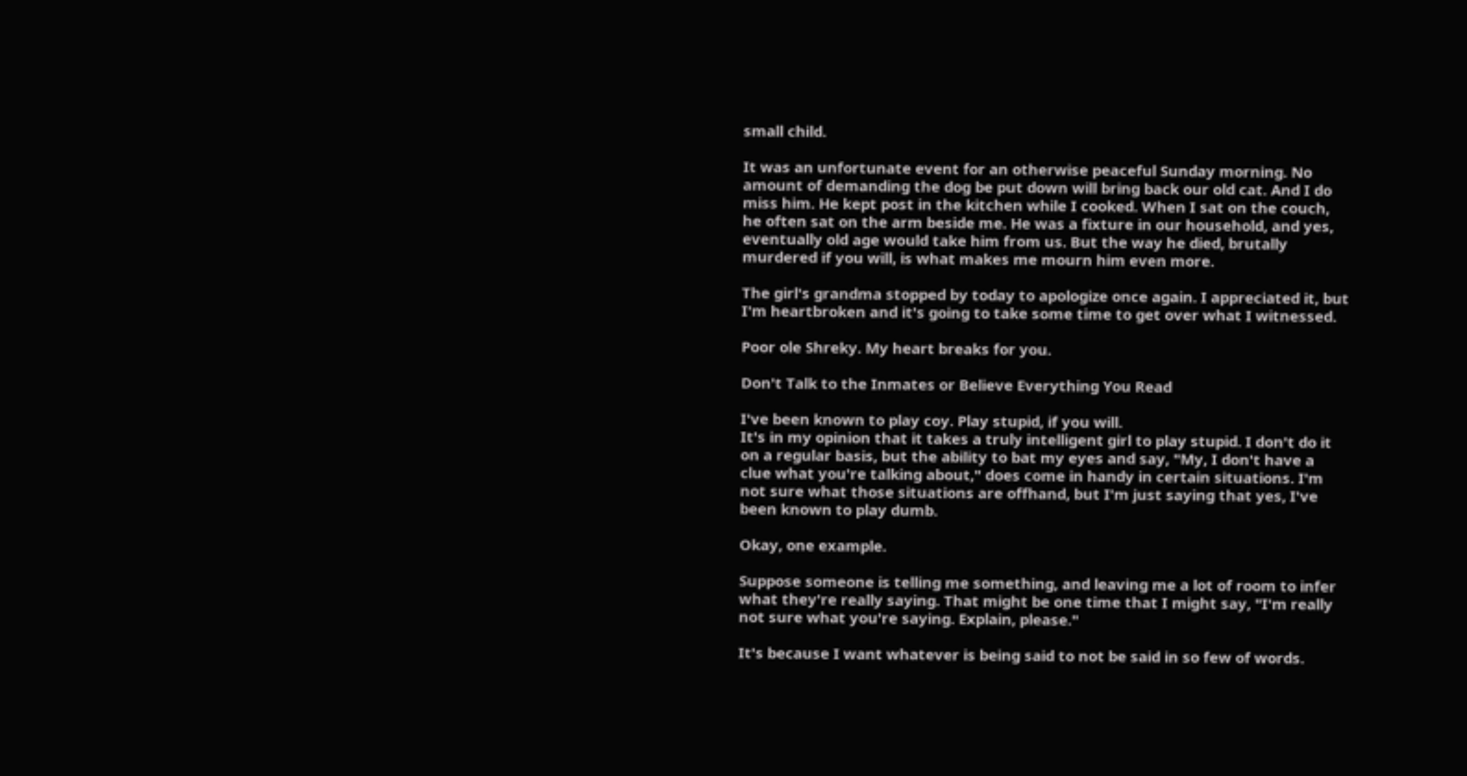small child.

It was an unfortunate event for an otherwise peaceful Sunday morning. No amount of demanding the dog be put down will bring back our old cat. And I do miss him. He kept post in the kitchen while I cooked. When I sat on the couch, he often sat on the arm beside me. He was a fixture in our household, and yes, eventually old age would take him from us. But the way he died, brutally murdered if you will, is what makes me mourn him even more.

The girl's grandma stopped by today to apologize once again. I appreciated it, but I'm heartbroken and it's going to take some time to get over what I witnessed.

Poor ole Shreky. My heart breaks for you.

Don't Talk to the Inmates or Believe Everything You Read

I've been known to play coy. Play stupid, if you will.
It's in my opinion that it takes a truly intelligent girl to play stupid. I don't do it on a regular basis, but the ability to bat my eyes and say, "My, I don't have a clue what you're talking about," does come in handy in certain situations. I'm not sure what those situations are offhand, but I'm just saying that yes, I've been known to play dumb.

Okay, one example.

Suppose someone is telling me something, and leaving me a lot of room to infer what they're really saying. That might be one time that I might say, "I'm really not sure what you're saying. Explain, please."

It's because I want whatever is being said to not be said in so few of words.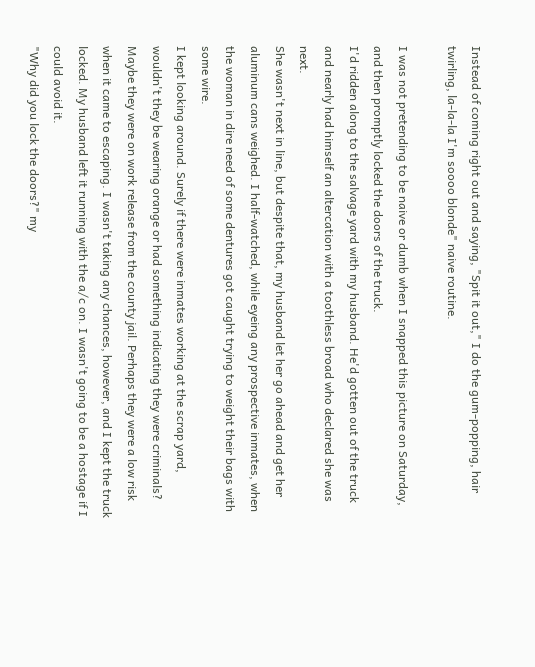Instead of coming right out and saying, "Spit it out," I do the gum-popping, hair twirling, la-la-la I'm soooo blonde" naive routine.

I was not pretending to be naive or dumb when I snapped this picture on Saturday, and then promptly locked the doors of the truck.
I'd ridden along to the salvage yard with my husband. He'd gotten out of the truck and nearly had himself an altercation with a toothless broad who declared she was next.
She wasn't next in line, but despite that, my husband let her go ahead and get her aluminum cans weighed. I half-watched, while eyeing any prospective inmates, when the woman in dire need of some dentures got caught trying to weight their bags with some wire.
I kept looking around. Surely if there were inmates working at the scrap yard, wouldn't they be wearing orange or had something indicating they were criminals? Maybe they were on work release from the county jail. Perhaps they were a low risk when it came to escaping. I wasn't taking any chances, however, and I kept the truck locked. My husband left it running with the a/c on. I wasn't going to be a hostage if I could avoid it.
"Why did you lock the doors?" my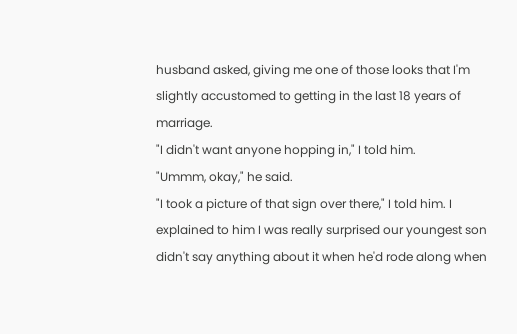husband asked, giving me one of those looks that I'm slightly accustomed to getting in the last 18 years of marriage.
"I didn't want anyone hopping in," I told him.
"Ummm, okay," he said.
"I took a picture of that sign over there," I told him. I explained to him I was really surprised our youngest son didn't say anything about it when he'd rode along when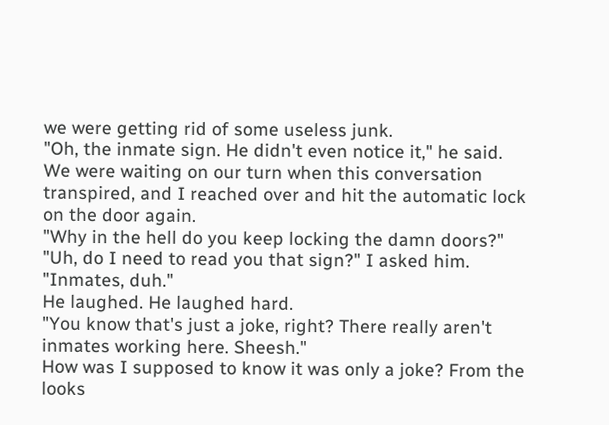we were getting rid of some useless junk.
"Oh, the inmate sign. He didn't even notice it," he said.
We were waiting on our turn when this conversation transpired, and I reached over and hit the automatic lock on the door again.
"Why in the hell do you keep locking the damn doors?"
"Uh, do I need to read you that sign?" I asked him. "Inmates, duh."
He laughed. He laughed hard.
"You know that's just a joke, right? There really aren't inmates working here. Sheesh."
How was I supposed to know it was only a joke? From the looks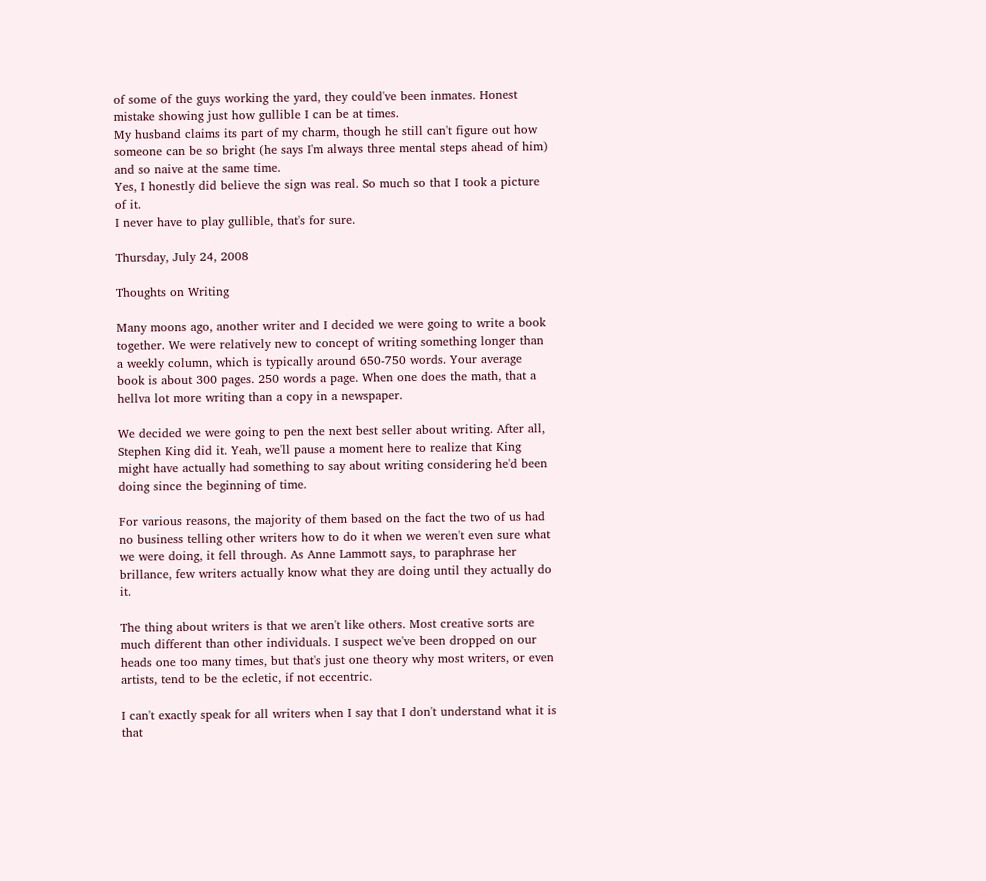of some of the guys working the yard, they could've been inmates. Honest mistake showing just how gullible I can be at times.
My husband claims its part of my charm, though he still can't figure out how someone can be so bright (he says I'm always three mental steps ahead of him) and so naive at the same time.
Yes, I honestly did believe the sign was real. So much so that I took a picture of it.
I never have to play gullible, that's for sure.

Thursday, July 24, 2008

Thoughts on Writing

Many moons ago, another writer and I decided we were going to write a book together. We were relatively new to concept of writing something longer than a weekly column, which is typically around 650-750 words. Your average book is about 300 pages. 250 words a page. When one does the math, that a hellva lot more writing than a copy in a newspaper.

We decided we were going to pen the next best seller about writing. After all, Stephen King did it. Yeah, we'll pause a moment here to realize that King might have actually had something to say about writing considering he'd been doing since the beginning of time.

For various reasons, the majority of them based on the fact the two of us had no business telling other writers how to do it when we weren't even sure what we were doing, it fell through. As Anne Lammott says, to paraphrase her brillance, few writers actually know what they are doing until they actually do it.

The thing about writers is that we aren't like others. Most creative sorts are much different than other individuals. I suspect we've been dropped on our heads one too many times, but that's just one theory why most writers, or even artists, tend to be the ecletic, if not eccentric.

I can't exactly speak for all writers when I say that I don't understand what it is that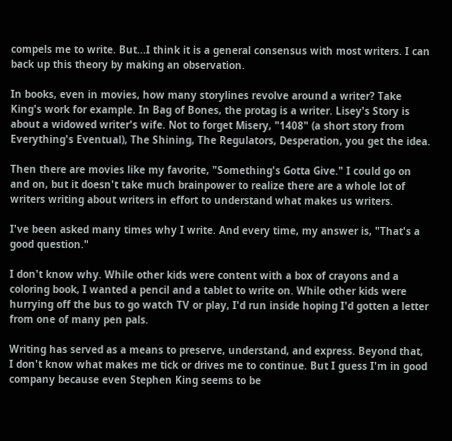compels me to write. But...I think it is a general consensus with most writers. I can back up this theory by making an observation.

In books, even in movies, how many storylines revolve around a writer? Take King's work for example. In Bag of Bones, the protag is a writer. Lisey's Story is about a widowed writer's wife. Not to forget Misery, "1408" (a short story from Everything's Eventual), The Shining, The Regulators, Desperation, you get the idea.

Then there are movies like my favorite, "Something's Gotta Give." I could go on and on, but it doesn't take much brainpower to realize there are a whole lot of writers writing about writers in effort to understand what makes us writers.

I've been asked many times why I write. And every time, my answer is, "That's a good question."

I don't know why. While other kids were content with a box of crayons and a coloring book, I wanted a pencil and a tablet to write on. While other kids were hurrying off the bus to go watch TV or play, I'd run inside hoping I'd gotten a letter from one of many pen pals.

Writing has served as a means to preserve, understand, and express. Beyond that, I don't know what makes me tick or drives me to continue. But I guess I'm in good company because even Stephen King seems to be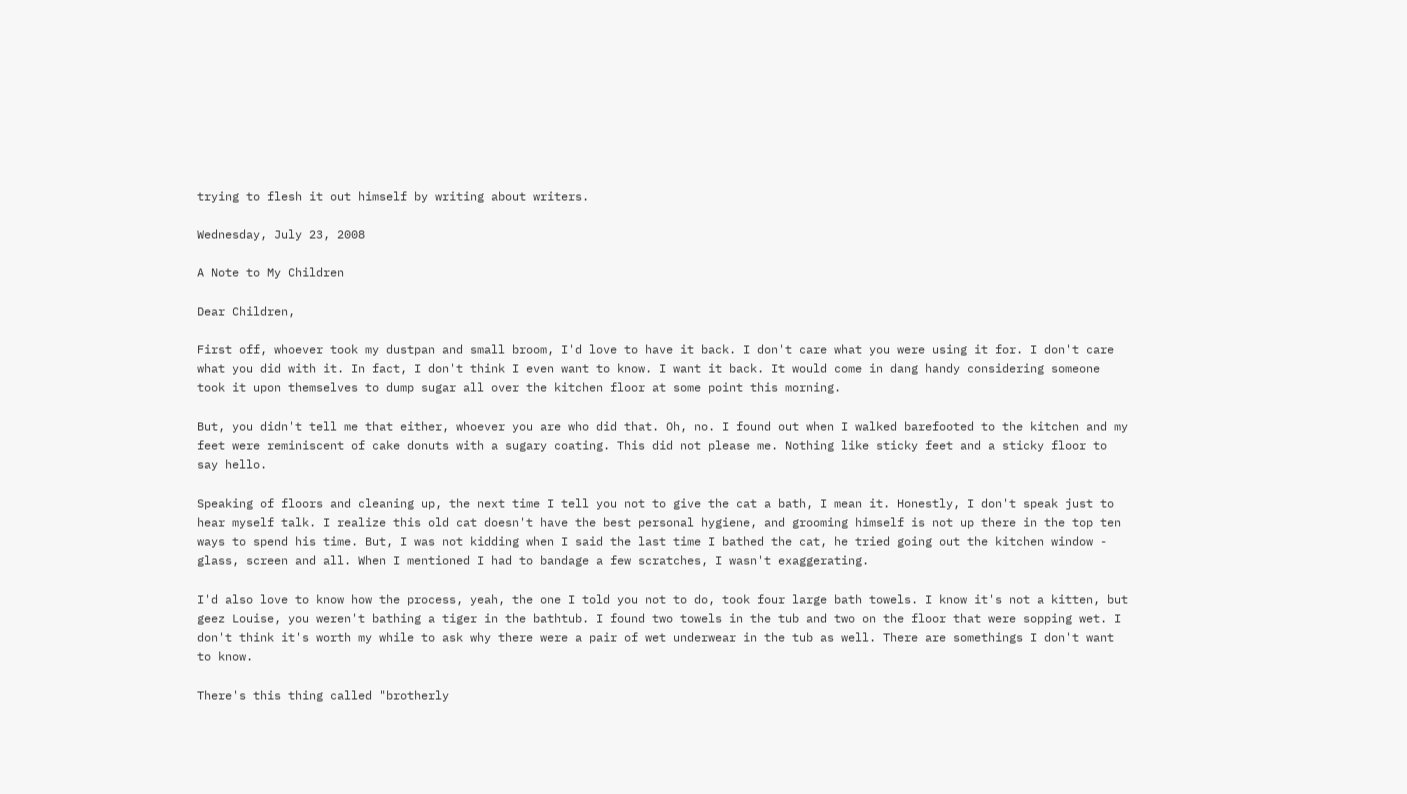trying to flesh it out himself by writing about writers.

Wednesday, July 23, 2008

A Note to My Children

Dear Children,

First off, whoever took my dustpan and small broom, I'd love to have it back. I don't care what you were using it for. I don't care what you did with it. In fact, I don't think I even want to know. I want it back. It would come in dang handy considering someone took it upon themselves to dump sugar all over the kitchen floor at some point this morning.

But, you didn't tell me that either, whoever you are who did that. Oh, no. I found out when I walked barefooted to the kitchen and my feet were reminiscent of cake donuts with a sugary coating. This did not please me. Nothing like sticky feet and a sticky floor to say hello.

Speaking of floors and cleaning up, the next time I tell you not to give the cat a bath, I mean it. Honestly, I don't speak just to hear myself talk. I realize this old cat doesn't have the best personal hygiene, and grooming himself is not up there in the top ten ways to spend his time. But, I was not kidding when I said the last time I bathed the cat, he tried going out the kitchen window - glass, screen and all. When I mentioned I had to bandage a few scratches, I wasn't exaggerating.

I'd also love to know how the process, yeah, the one I told you not to do, took four large bath towels. I know it's not a kitten, but geez Louise, you weren't bathing a tiger in the bathtub. I found two towels in the tub and two on the floor that were sopping wet. I don't think it's worth my while to ask why there were a pair of wet underwear in the tub as well. There are somethings I don't want to know.

There's this thing called "brotherly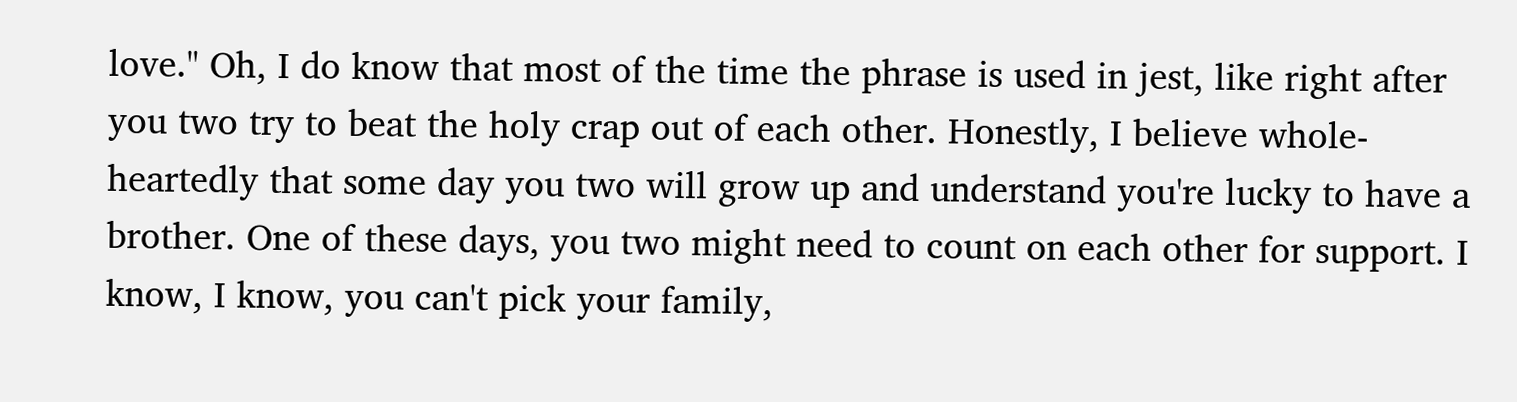love." Oh, I do know that most of the time the phrase is used in jest, like right after you two try to beat the holy crap out of each other. Honestly, I believe whole-heartedly that some day you two will grow up and understand you're lucky to have a brother. One of these days, you two might need to count on each other for support. I know, I know, you can't pick your family,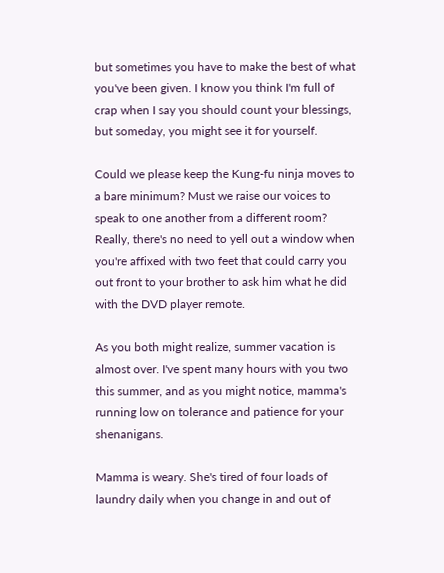but sometimes you have to make the best of what you've been given. I know you think I'm full of crap when I say you should count your blessings, but someday, you might see it for yourself.

Could we please keep the Kung-fu ninja moves to a bare minimum? Must we raise our voices to speak to one another from a different room? Really, there's no need to yell out a window when you're affixed with two feet that could carry you out front to your brother to ask him what he did with the DVD player remote.

As you both might realize, summer vacation is almost over. I've spent many hours with you two this summer, and as you might notice, mamma's running low on tolerance and patience for your shenanigans.

Mamma is weary. She's tired of four loads of laundry daily when you change in and out of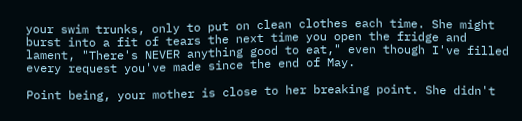your swim trunks, only to put on clean clothes each time. She might burst into a fit of tears the next time you open the fridge and lament, "There's NEVER anything good to eat," even though I've filled every request you've made since the end of May.

Point being, your mother is close to her breaking point. She didn't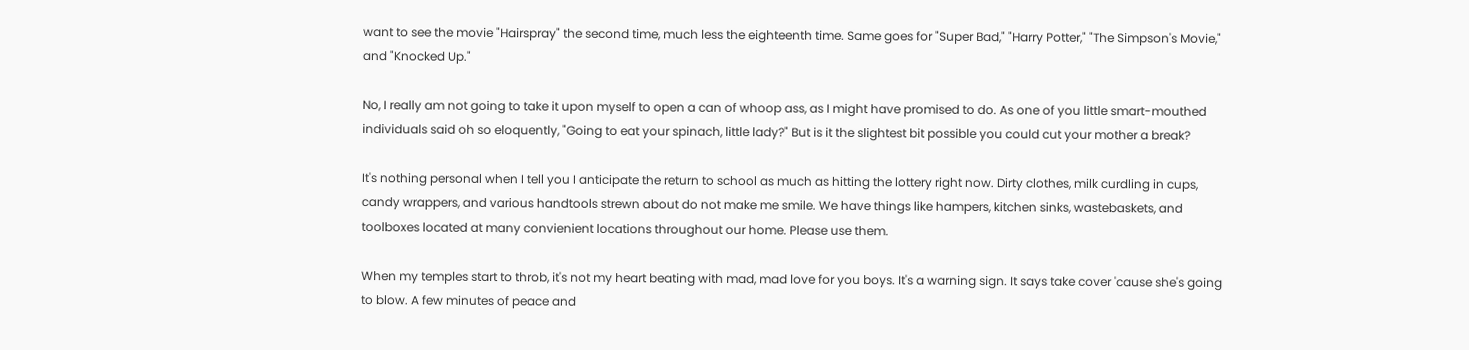want to see the movie "Hairspray" the second time, much less the eighteenth time. Same goes for "Super Bad," "Harry Potter," "The Simpson's Movie," and "Knocked Up."

No, I really am not going to take it upon myself to open a can of whoop ass, as I might have promised to do. As one of you little smart-mouthed individuals said oh so eloquently, "Going to eat your spinach, little lady?" But is it the slightest bit possible you could cut your mother a break?

It's nothing personal when I tell you I anticipate the return to school as much as hitting the lottery right now. Dirty clothes, milk curdling in cups, candy wrappers, and various handtools strewn about do not make me smile. We have things like hampers, kitchen sinks, wastebaskets, and toolboxes located at many convienient locations throughout our home. Please use them.

When my temples start to throb, it's not my heart beating with mad, mad love for you boys. It's a warning sign. It says take cover 'cause she's going to blow. A few minutes of peace and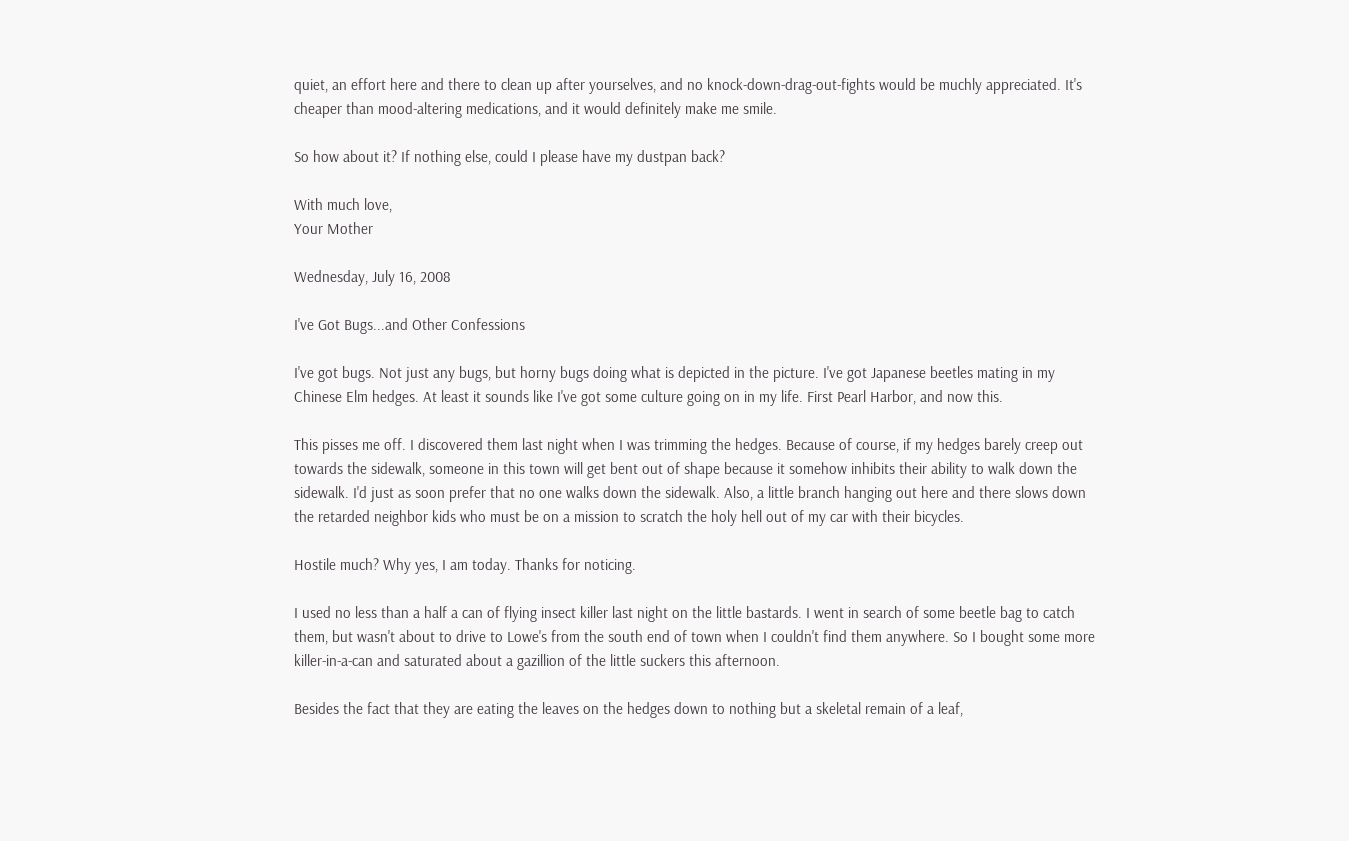quiet, an effort here and there to clean up after yourselves, and no knock-down-drag-out-fights would be muchly appreciated. It's cheaper than mood-altering medications, and it would definitely make me smile.

So how about it? If nothing else, could I please have my dustpan back?

With much love,
Your Mother

Wednesday, July 16, 2008

I've Got Bugs...and Other Confessions

I've got bugs. Not just any bugs, but horny bugs doing what is depicted in the picture. I've got Japanese beetles mating in my Chinese Elm hedges. At least it sounds like I've got some culture going on in my life. First Pearl Harbor, and now this.

This pisses me off. I discovered them last night when I was trimming the hedges. Because of course, if my hedges barely creep out towards the sidewalk, someone in this town will get bent out of shape because it somehow inhibits their ability to walk down the sidewalk. I'd just as soon prefer that no one walks down the sidewalk. Also, a little branch hanging out here and there slows down the retarded neighbor kids who must be on a mission to scratch the holy hell out of my car with their bicycles.

Hostile much? Why yes, I am today. Thanks for noticing.

I used no less than a half a can of flying insect killer last night on the little bastards. I went in search of some beetle bag to catch them, but wasn't about to drive to Lowe's from the south end of town when I couldn't find them anywhere. So I bought some more killer-in-a-can and saturated about a gazillion of the little suckers this afternoon.

Besides the fact that they are eating the leaves on the hedges down to nothing but a skeletal remain of a leaf,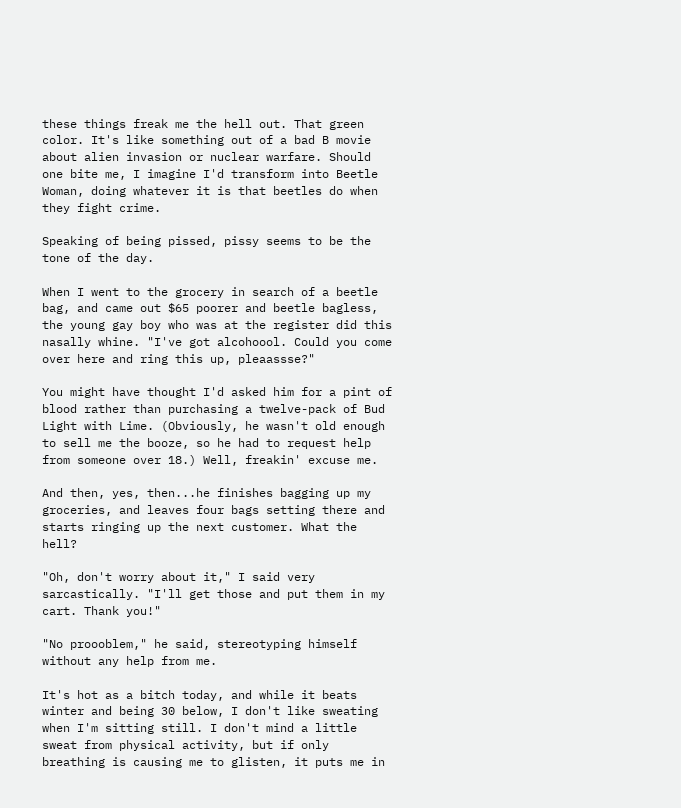these things freak me the hell out. That green color. It's like something out of a bad B movie about alien invasion or nuclear warfare. Should one bite me, I imagine I'd transform into Beetle Woman, doing whatever it is that beetles do when they fight crime.

Speaking of being pissed, pissy seems to be the tone of the day.

When I went to the grocery in search of a beetle bag, and came out $65 poorer and beetle bagless, the young gay boy who was at the register did this nasally whine. "I've got alcohoool. Could you come over here and ring this up, pleaassse?"

You might have thought I'd asked him for a pint of blood rather than purchasing a twelve-pack of Bud Light with Lime. (Obviously, he wasn't old enough to sell me the booze, so he had to request help from someone over 18.) Well, freakin' excuse me.

And then, yes, then...he finishes bagging up my groceries, and leaves four bags setting there and starts ringing up the next customer. What the hell?

"Oh, don't worry about it," I said very sarcastically. "I'll get those and put them in my cart. Thank you!"

"No proooblem," he said, stereotyping himself without any help from me.

It's hot as a bitch today, and while it beats winter and being 30 below, I don't like sweating when I'm sitting still. I don't mind a little sweat from physical activity, but if only breathing is causing me to glisten, it puts me in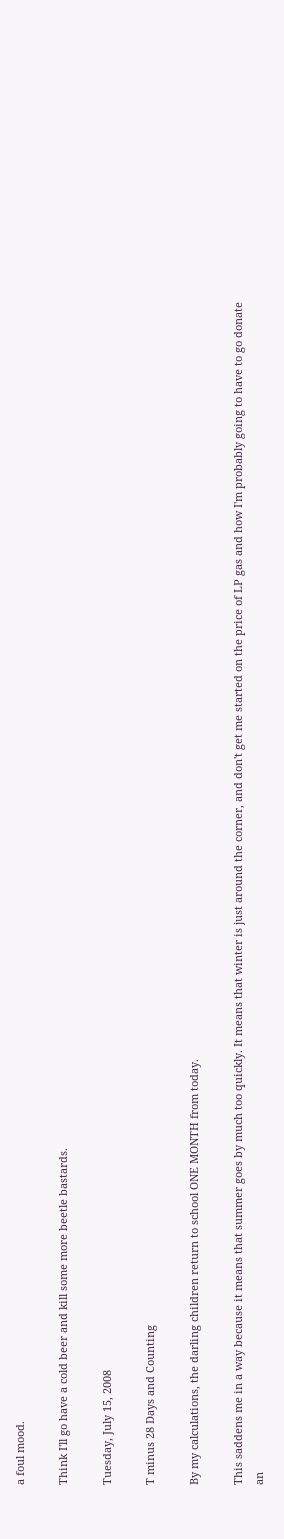a foul mood.

Think I'll go have a cold beer and kill some more beetle bastards.

Tuesday, July 15, 2008

T minus 28 Days and Counting

By my calculations, the darling children return to school ONE MONTH from today.

This saddens me in a way because it means that summer goes by much too quickly. It means that winter is just around the corner, and don't get me started on the price of LP gas and how I'm probably going to have to go donate an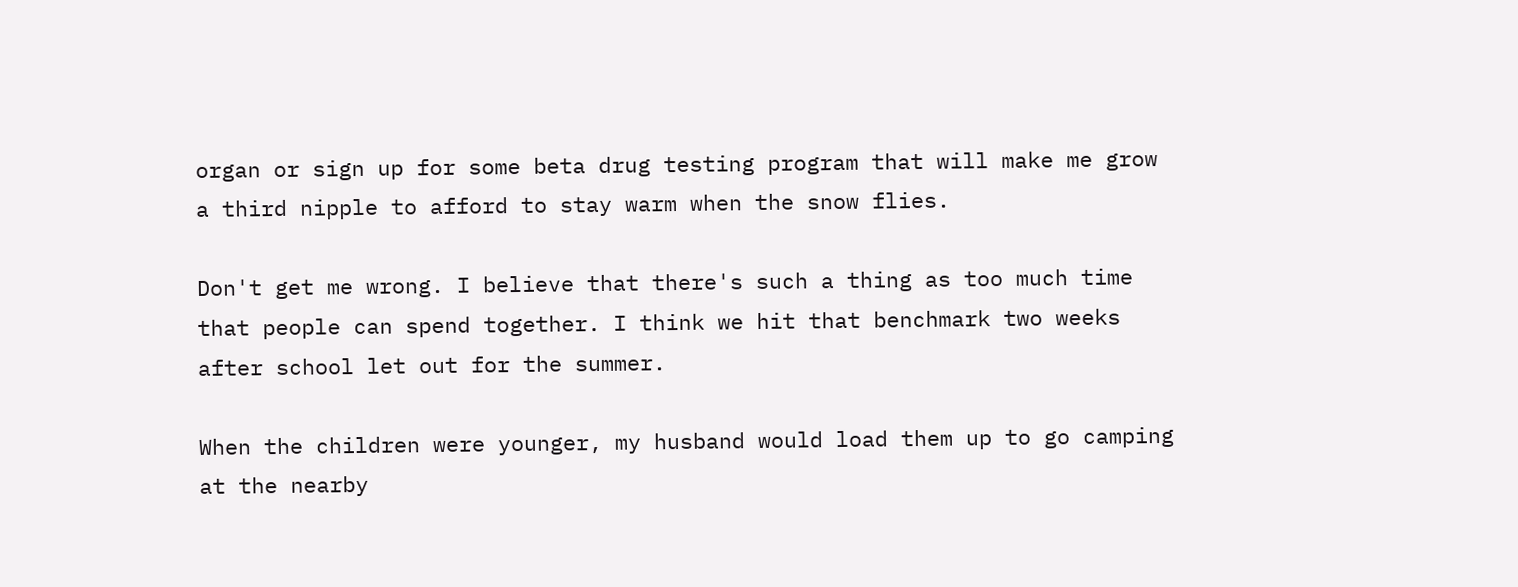organ or sign up for some beta drug testing program that will make me grow a third nipple to afford to stay warm when the snow flies.

Don't get me wrong. I believe that there's such a thing as too much time that people can spend together. I think we hit that benchmark two weeks after school let out for the summer.

When the children were younger, my husband would load them up to go camping at the nearby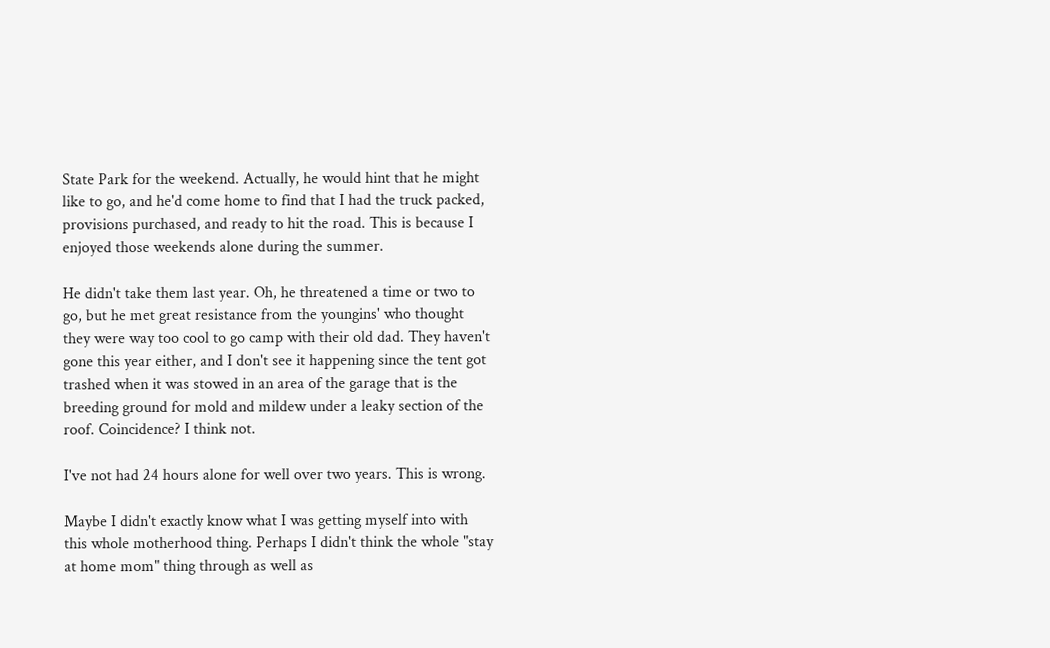State Park for the weekend. Actually, he would hint that he might like to go, and he'd come home to find that I had the truck packed, provisions purchased, and ready to hit the road. This is because I enjoyed those weekends alone during the summer.

He didn't take them last year. Oh, he threatened a time or two to go, but he met great resistance from the youngins' who thought they were way too cool to go camp with their old dad. They haven't gone this year either, and I don't see it happening since the tent got trashed when it was stowed in an area of the garage that is the breeding ground for mold and mildew under a leaky section of the roof. Coincidence? I think not.

I've not had 24 hours alone for well over two years. This is wrong.

Maybe I didn't exactly know what I was getting myself into with this whole motherhood thing. Perhaps I didn't think the whole "stay at home mom" thing through as well as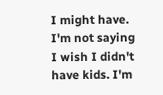I might have. I'm not saying I wish I didn't have kids. I'm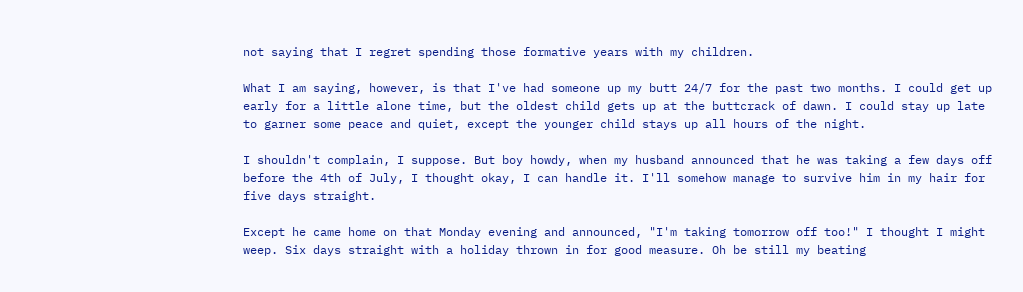not saying that I regret spending those formative years with my children.

What I am saying, however, is that I've had someone up my butt 24/7 for the past two months. I could get up early for a little alone time, but the oldest child gets up at the buttcrack of dawn. I could stay up late to garner some peace and quiet, except the younger child stays up all hours of the night.

I shouldn't complain, I suppose. But boy howdy, when my husband announced that he was taking a few days off before the 4th of July, I thought okay, I can handle it. I'll somehow manage to survive him in my hair for five days straight.

Except he came home on that Monday evening and announced, "I'm taking tomorrow off too!" I thought I might weep. Six days straight with a holiday thrown in for good measure. Oh be still my beating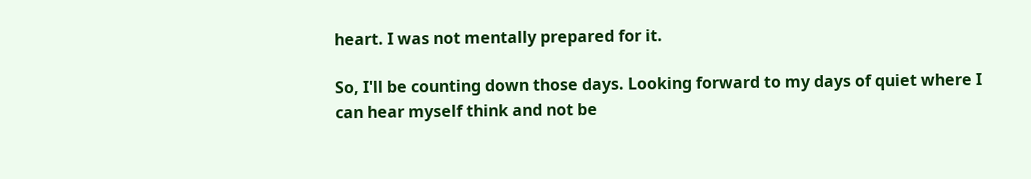heart. I was not mentally prepared for it.

So, I'll be counting down those days. Looking forward to my days of quiet where I can hear myself think and not be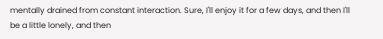mentally drained from constant interaction. Sure, I'll enjoy it for a few days, and then I'll be a little lonely, and then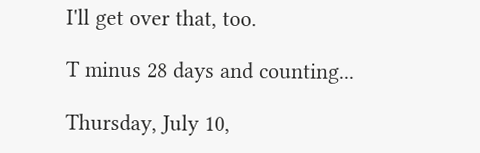I'll get over that, too.

T minus 28 days and counting...

Thursday, July 10,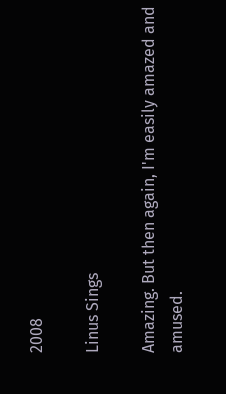2008

Linus Sings

Amazing. But then again, I'm easily amazed and amused.